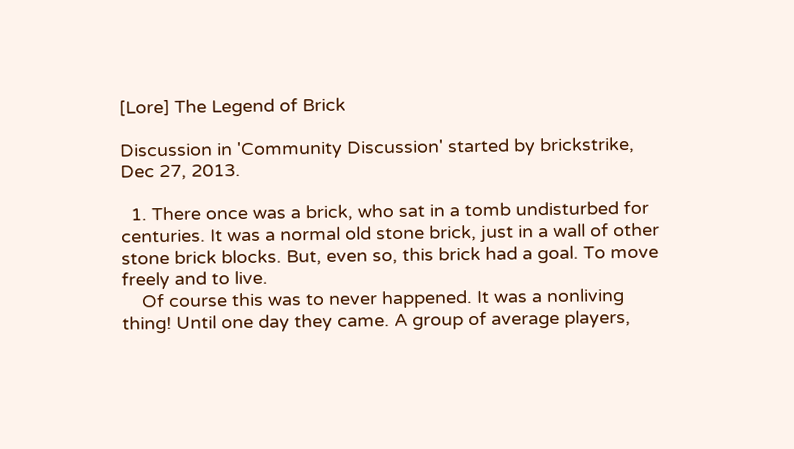[Lore] The Legend of Brick

Discussion in 'Community Discussion' started by brickstrike, Dec 27, 2013.

  1. There once was a brick, who sat in a tomb undisturbed for centuries. It was a normal old stone brick, just in a wall of other stone brick blocks. But, even so, this brick had a goal. To move freely and to live.
    Of course this was to never happened. It was a nonliving thing! Until one day they came. A group of average players,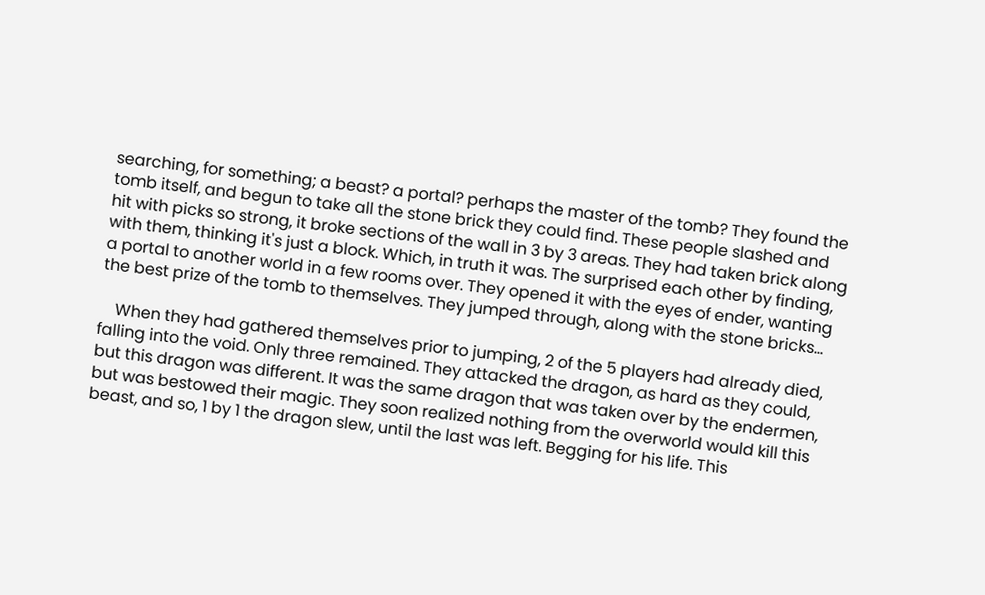searching, for something; a beast? a portal? perhaps the master of the tomb? They found the tomb itself, and begun to take all the stone brick they could find. These people slashed and hit with picks so strong, it broke sections of the wall in 3 by 3 areas. They had taken brick along with them, thinking it's just a block. Which, in truth it was. The surprised each other by finding, a portal to another world in a few rooms over. They opened it with the eyes of ender, wanting the best prize of the tomb to themselves. They jumped through, along with the stone bricks...

    When they had gathered themselves prior to jumping, 2 of the 5 players had already died, falling into the void. Only three remained. They attacked the dragon, as hard as they could, but this dragon was different. It was the same dragon that was taken over by the endermen, but was bestowed their magic. They soon realized nothing from the overworld would kill this beast, and so, 1 by 1 the dragon slew, until the last was left. Begging for his life. This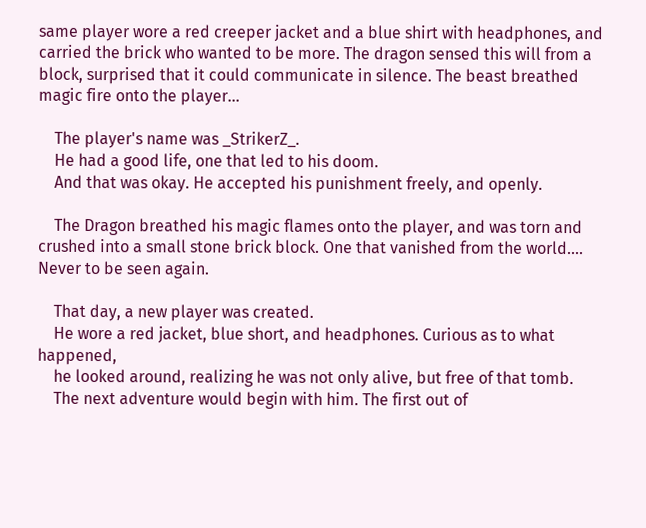same player wore a red creeper jacket and a blue shirt with headphones, and carried the brick who wanted to be more. The dragon sensed this will from a block, surprised that it could communicate in silence. The beast breathed magic fire onto the player...

    The player's name was _StrikerZ_.
    He had a good life, one that led to his doom.
    And that was okay. He accepted his punishment freely, and openly.

    The Dragon breathed his magic flames onto the player, and was torn and crushed into a small stone brick block. One that vanished from the world.... Never to be seen again.

    That day, a new player was created.
    He wore a red jacket, blue short, and headphones. Curious as to what happened,
    he looked around, realizing he was not only alive, but free of that tomb.
    The next adventure would begin with him. The first out of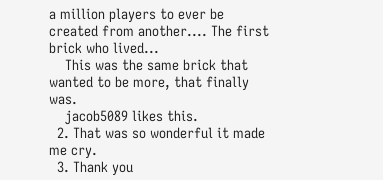a million players to ever be created from another.... The first brick who lived...
    This was the same brick that wanted to be more, that finally was.
    jacob5089 likes this.
  2. That was so wonderful it made me cry.
  3. Thank you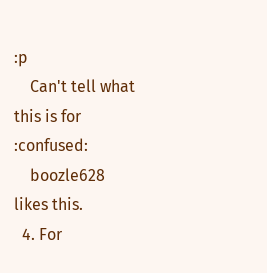:p
    Can't tell what this is for :confused:
    boozle628 likes this.
  4. For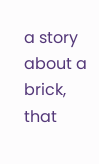a story about a brick, that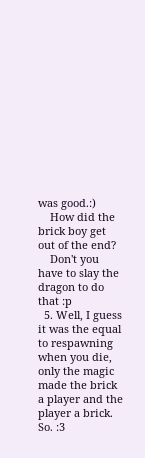was good.:)
    How did the brick boy get out of the end?
    Don't you have to slay the dragon to do that :p
  5. Well, I guess it was the equal to respawning when you die, only the magic made the brick a player and the player a brick. So. :3